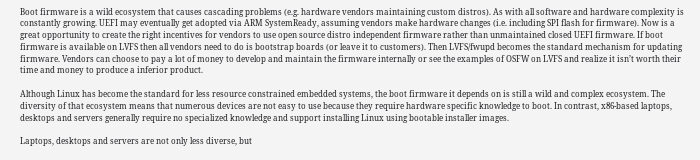Boot firmware is a wild ecosystem that causes cascading problems (e.g. hardware vendors maintaining custom distros). As with all software and hardware complexity is constantly growing. UEFI may eventually get adopted via ARM SystemReady, assuming vendors make hardware changes (i.e. including SPI flash for firmware). Now is a great opportunity to create the right incentives for vendors to use open source distro independent firmware rather than unmaintained closed UEFI firmware. If boot firmware is available on LVFS then all vendors need to do is bootstrap boards (or leave it to customers). Then LVFS/fwupd becomes the standard mechanism for updating firmware. Vendors can choose to pay a lot of money to develop and maintain the firmware internally or see the examples of OSFW on LVFS and realize it isn’t worth their time and money to produce a inferior product.

Although Linux has become the standard for less resource constrained embedded systems, the boot firmware it depends on is still a wild and complex ecosystem. The diversity of that ecosystem means that numerous devices are not easy to use because they require hardware specific knowledge to boot. In contrast, x86-based laptops, desktops and servers generally require no specialized knowledge and support installing Linux using bootable installer images.

Laptops, desktops and servers are not only less diverse, but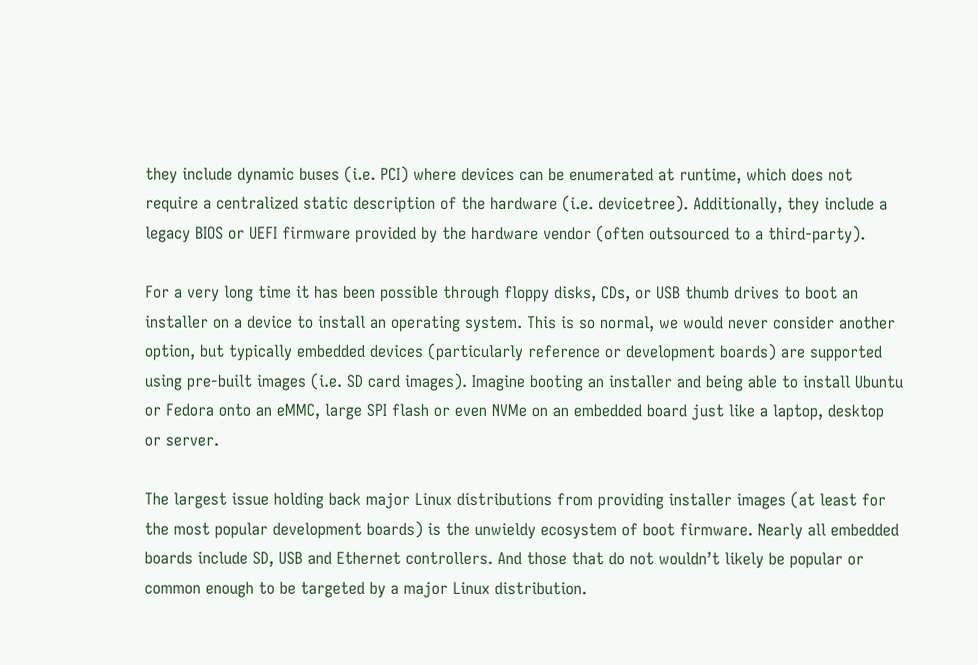they include dynamic buses (i.e. PCI) where devices can be enumerated at runtime, which does not require a centralized static description of the hardware (i.e. devicetree). Additionally, they include a legacy BIOS or UEFI firmware provided by the hardware vendor (often outsourced to a third-party).

For a very long time it has been possible through floppy disks, CDs, or USB thumb drives to boot an installer on a device to install an operating system. This is so normal, we would never consider another option, but typically embedded devices (particularly reference or development boards) are supported using pre-built images (i.e. SD card images). Imagine booting an installer and being able to install Ubuntu or Fedora onto an eMMC, large SPI flash or even NVMe on an embedded board just like a laptop, desktop or server.

The largest issue holding back major Linux distributions from providing installer images (at least for the most popular development boards) is the unwieldy ecosystem of boot firmware. Nearly all embedded boards include SD, USB and Ethernet controllers. And those that do not wouldn’t likely be popular or common enough to be targeted by a major Linux distribution.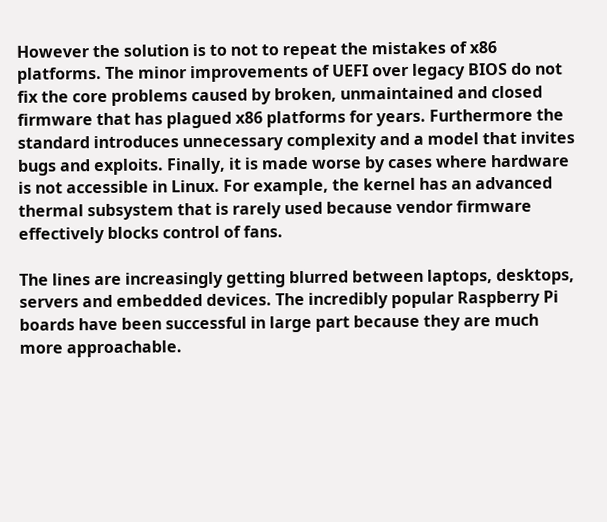However the solution is to not to repeat the mistakes of x86 platforms. The minor improvements of UEFI over legacy BIOS do not fix the core problems caused by broken, unmaintained and closed firmware that has plagued x86 platforms for years. Furthermore the standard introduces unnecessary complexity and a model that invites bugs and exploits. Finally, it is made worse by cases where hardware is not accessible in Linux. For example, the kernel has an advanced thermal subsystem that is rarely used because vendor firmware effectively blocks control of fans.

The lines are increasingly getting blurred between laptops, desktops, servers and embedded devices. The incredibly popular Raspberry Pi boards have been successful in large part because they are much more approachable.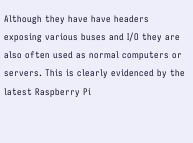Although they have have headers exposing various buses and I/O they are also often used as normal computers or servers. This is clearly evidenced by the latest Raspberry Pi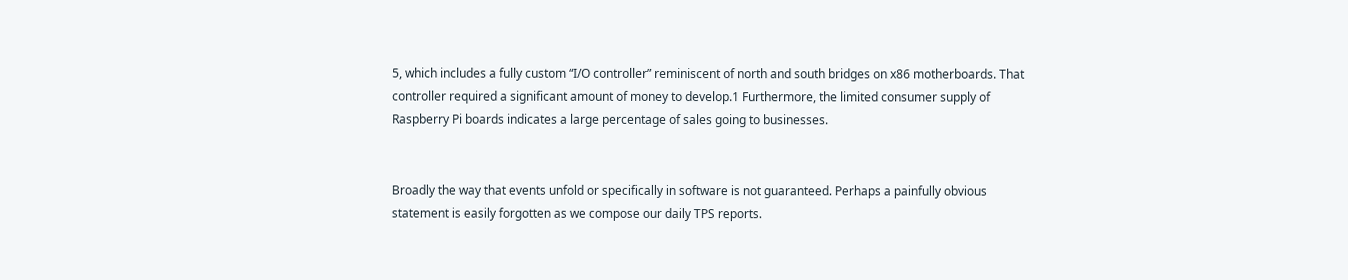5, which includes a fully custom “I/O controller” reminiscent of north and south bridges on x86 motherboards. That controller required a significant amount of money to develop.1 Furthermore, the limited consumer supply of Raspberry Pi boards indicates a large percentage of sales going to businesses.


Broadly the way that events unfold or specifically in software is not guaranteed. Perhaps a painfully obvious statement is easily forgotten as we compose our daily TPS reports.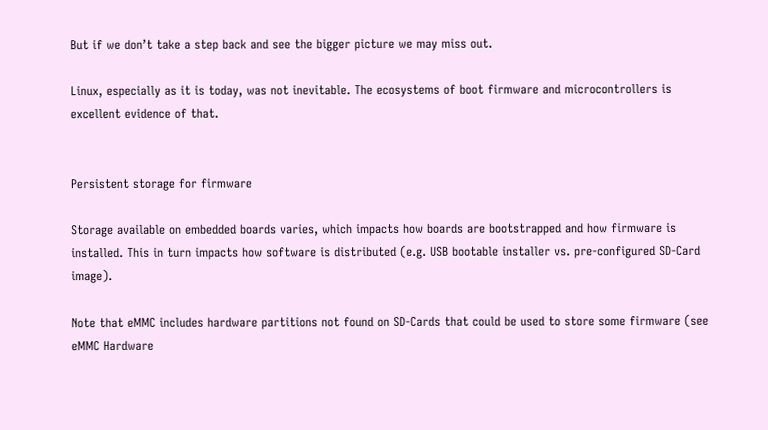But if we don’t take a step back and see the bigger picture we may miss out.

Linux, especially as it is today, was not inevitable. The ecosystems of boot firmware and microcontrollers is excellent evidence of that.


Persistent storage for firmware

Storage available on embedded boards varies, which impacts how boards are bootstrapped and how firmware is installed. This in turn impacts how software is distributed (e.g. USB bootable installer vs. pre-configured SD-Card image).

Note that eMMC includes hardware partitions not found on SD-Cards that could be used to store some firmware (see eMMC Hardware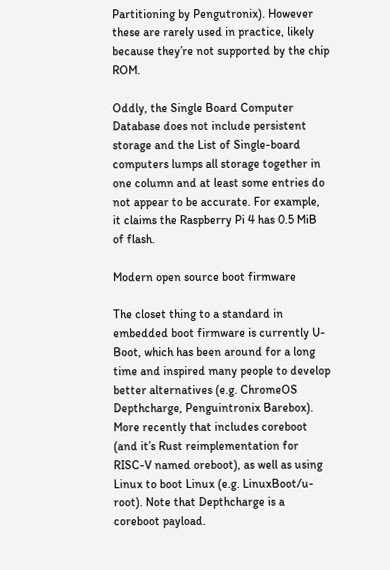Partitioning by Pengutronix). However these are rarely used in practice, likely because they’re not supported by the chip ROM.

Oddly, the Single Board Computer Database does not include persistent storage and the List of Single-board computers lumps all storage together in one column and at least some entries do not appear to be accurate. For example, it claims the Raspberry Pi 4 has 0.5 MiB of flash.

Modern open source boot firmware

The closet thing to a standard in embedded boot firmware is currently U-Boot, which has been around for a long time and inspired many people to develop better alternatives (e.g. ChromeOS Depthcharge, Penguintronix Barebox). More recently that includes coreboot (and it’s Rust reimplementation for RISC-V named oreboot), as well as using Linux to boot Linux (e.g. LinuxBoot/u-root). Note that Depthcharge is a coreboot payload.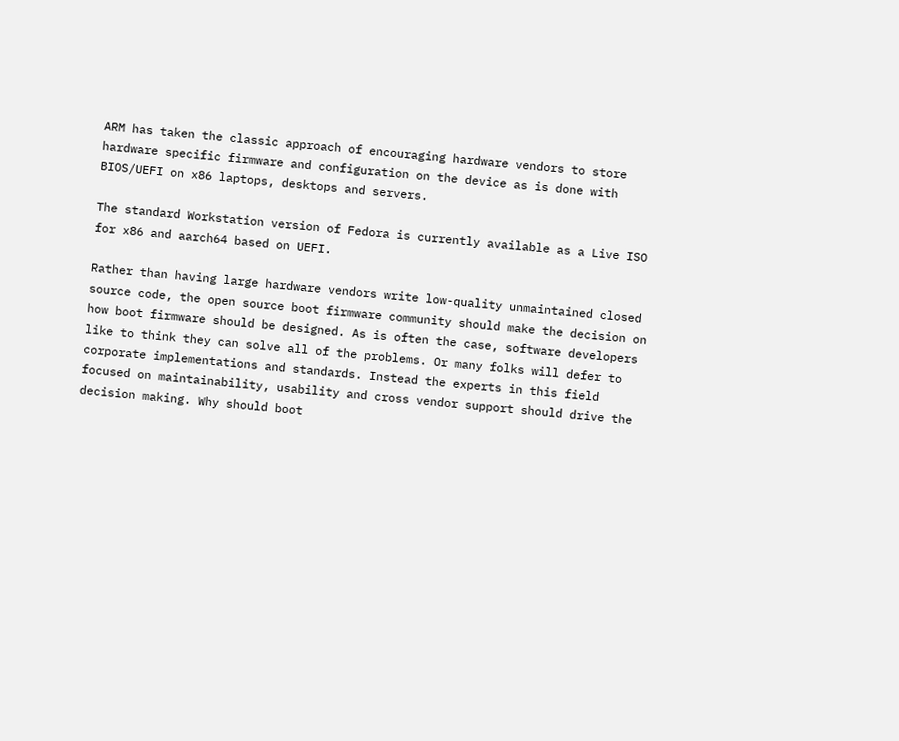ARM has taken the classic approach of encouraging hardware vendors to store hardware specific firmware and configuration on the device as is done with BIOS/UEFI on x86 laptops, desktops and servers.

The standard Workstation version of Fedora is currently available as a Live ISO for x86 and aarch64 based on UEFI.

Rather than having large hardware vendors write low-quality unmaintained closed source code, the open source boot firmware community should make the decision on how boot firmware should be designed. As is often the case, software developers like to think they can solve all of the problems. Or many folks will defer to corporate implementations and standards. Instead the experts in this field focused on maintainability, usability and cross vendor support should drive the decision making. Why should boot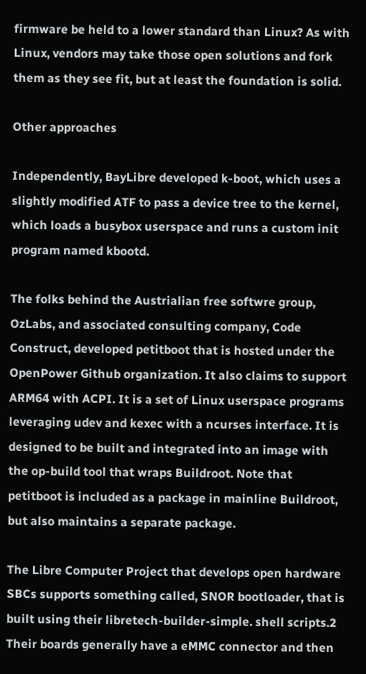firmware be held to a lower standard than Linux? As with Linux, vendors may take those open solutions and fork them as they see fit, but at least the foundation is solid.

Other approaches

Independently, BayLibre developed k-boot, which uses a slightly modified ATF to pass a device tree to the kernel, which loads a busybox userspace and runs a custom init program named kbootd.

The folks behind the Austrialian free softwre group, OzLabs, and associated consulting company, Code Construct, developed petitboot that is hosted under the OpenPower Github organization. It also claims to support ARM64 with ACPI. It is a set of Linux userspace programs leveraging udev and kexec with a ncurses interface. It is designed to be built and integrated into an image with the op-build tool that wraps Buildroot. Note that petitboot is included as a package in mainline Buildroot, but also maintains a separate package.

The Libre Computer Project that develops open hardware SBCs supports something called, SNOR bootloader, that is built using their libretech-builder-simple. shell scripts.2 Their boards generally have a eMMC connector and then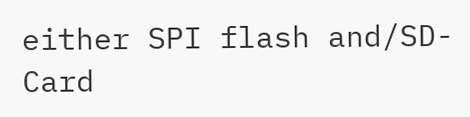either SPI flash and/SD-Card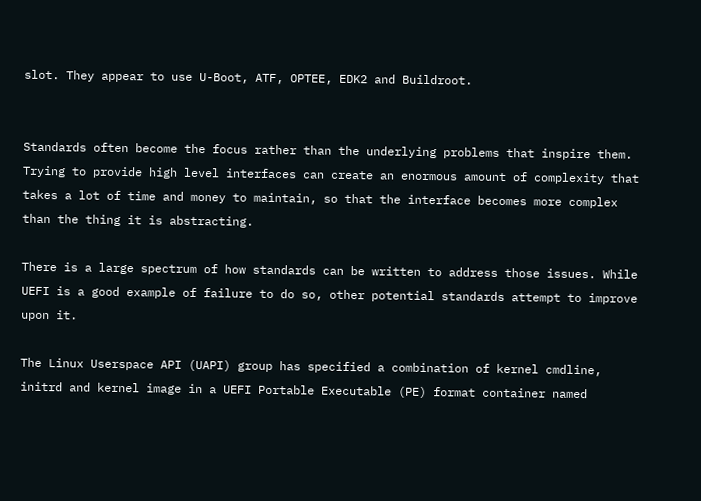slot. They appear to use U-Boot, ATF, OPTEE, EDK2 and Buildroot.


Standards often become the focus rather than the underlying problems that inspire them. Trying to provide high level interfaces can create an enormous amount of complexity that takes a lot of time and money to maintain, so that the interface becomes more complex than the thing it is abstracting.

There is a large spectrum of how standards can be written to address those issues. While UEFI is a good example of failure to do so, other potential standards attempt to improve upon it.

The Linux Userspace API (UAPI) group has specified a combination of kernel cmdline, initrd and kernel image in a UEFI Portable Executable (PE) format container named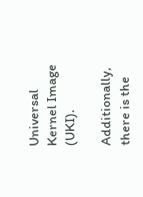Universal Kernel Image (UKI).

Additionally, there is the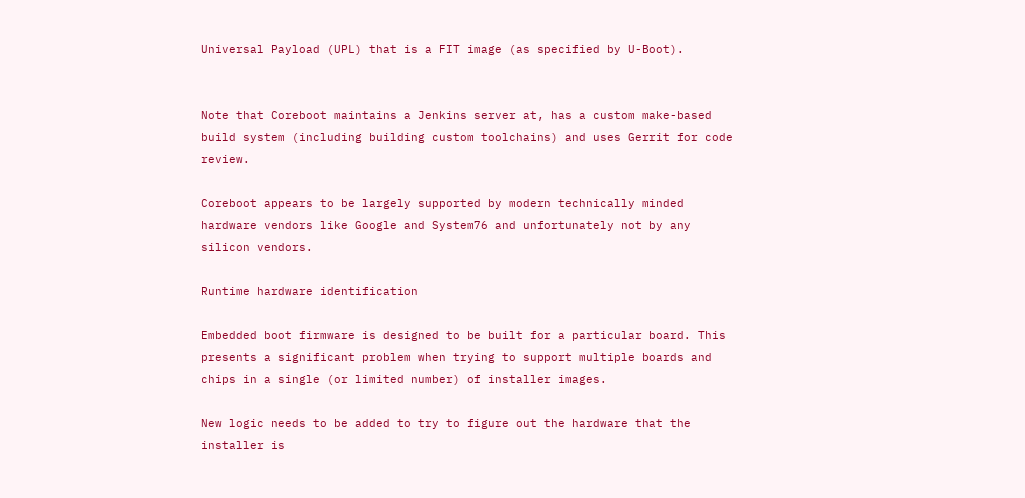Universal Payload (UPL) that is a FIT image (as specified by U-Boot).


Note that Coreboot maintains a Jenkins server at, has a custom make-based build system (including building custom toolchains) and uses Gerrit for code review.

Coreboot appears to be largely supported by modern technically minded hardware vendors like Google and System76 and unfortunately not by any silicon vendors.

Runtime hardware identification

Embedded boot firmware is designed to be built for a particular board. This presents a significant problem when trying to support multiple boards and chips in a single (or limited number) of installer images.

New logic needs to be added to try to figure out the hardware that the installer is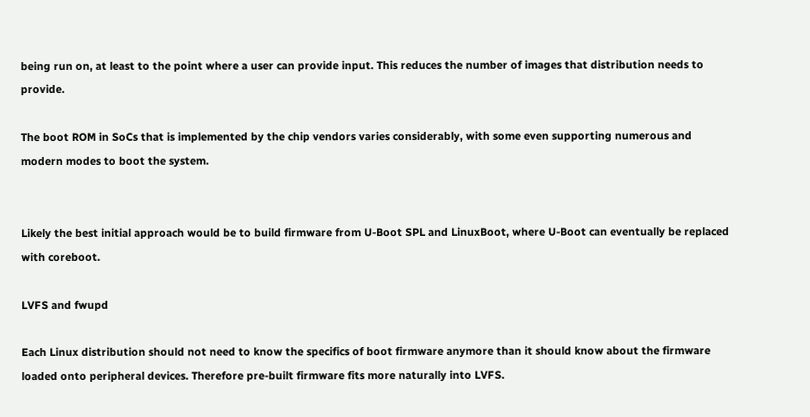being run on, at least to the point where a user can provide input. This reduces the number of images that distribution needs to provide.

The boot ROM in SoCs that is implemented by the chip vendors varies considerably, with some even supporting numerous and modern modes to boot the system.


Likely the best initial approach would be to build firmware from U-Boot SPL and LinuxBoot, where U-Boot can eventually be replaced with coreboot.

LVFS and fwupd

Each Linux distribution should not need to know the specifics of boot firmware anymore than it should know about the firmware loaded onto peripheral devices. Therefore pre-built firmware fits more naturally into LVFS.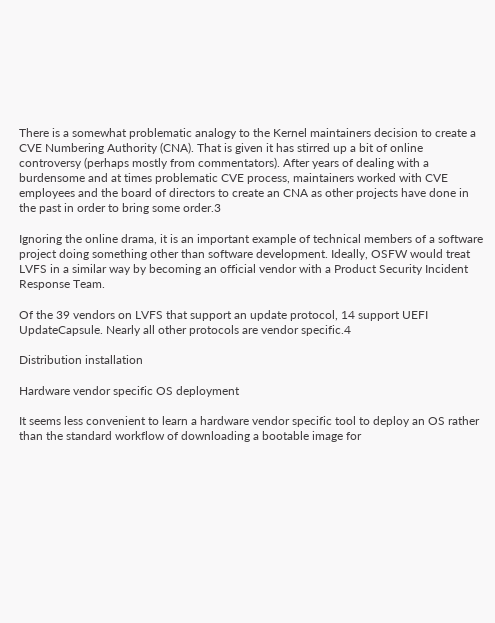There is a somewhat problematic analogy to the Kernel maintainers decision to create a CVE Numbering Authority (CNA). That is given it has stirred up a bit of online controversy (perhaps mostly from commentators). After years of dealing with a burdensome and at times problematic CVE process, maintainers worked with CVE employees and the board of directors to create an CNA as other projects have done in the past in order to bring some order.3

Ignoring the online drama, it is an important example of technical members of a software project doing something other than software development. Ideally, OSFW would treat LVFS in a similar way by becoming an official vendor with a Product Security Incident Response Team.

Of the 39 vendors on LVFS that support an update protocol, 14 support UEFI UpdateCapsule. Nearly all other protocols are vendor specific.4

Distribution installation

Hardware vendor specific OS deployment

It seems less convenient to learn a hardware vendor specific tool to deploy an OS rather than the standard workflow of downloading a bootable image for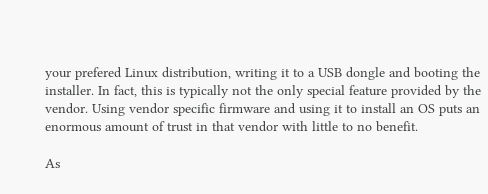your prefered Linux distribution, writing it to a USB dongle and booting the installer. In fact, this is typically not the only special feature provided by the vendor. Using vendor specific firmware and using it to install an OS puts an enormous amount of trust in that vendor with little to no benefit.

As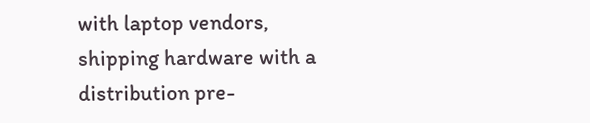with laptop vendors, shipping hardware with a distribution pre-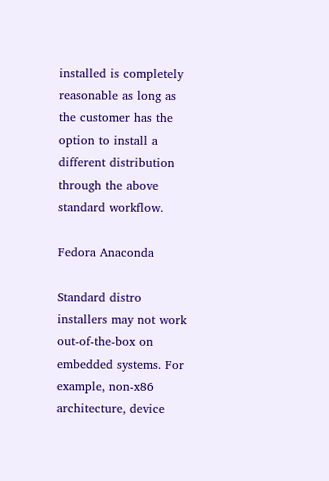installed is completely reasonable as long as the customer has the option to install a different distribution through the above standard workflow.

Fedora Anaconda

Standard distro installers may not work out-of-the-box on embedded systems. For example, non-x86 architecture, device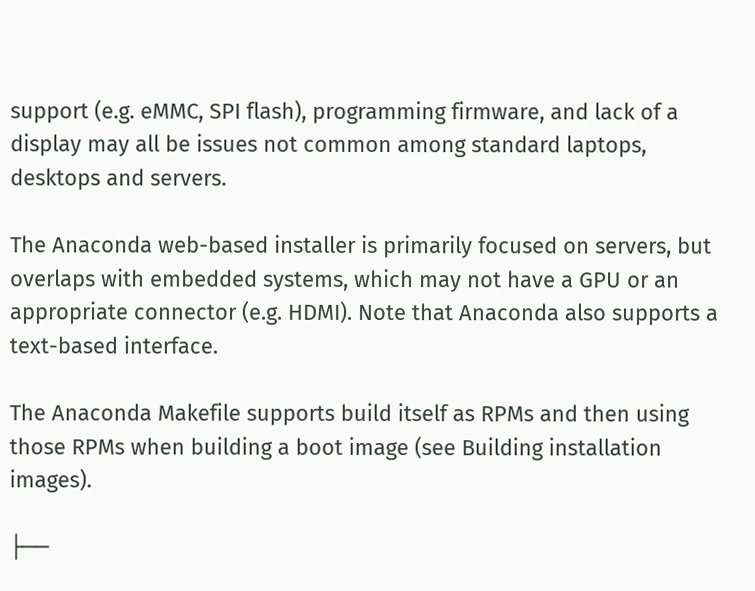support (e.g. eMMC, SPI flash), programming firmware, and lack of a display may all be issues not common among standard laptops, desktops and servers.

The Anaconda web-based installer is primarily focused on servers, but overlaps with embedded systems, which may not have a GPU or an appropriate connector (e.g. HDMI). Note that Anaconda also supports a text-based interface.

The Anaconda Makefile supports build itself as RPMs and then using those RPMs when building a boot image (see Building installation images).

├──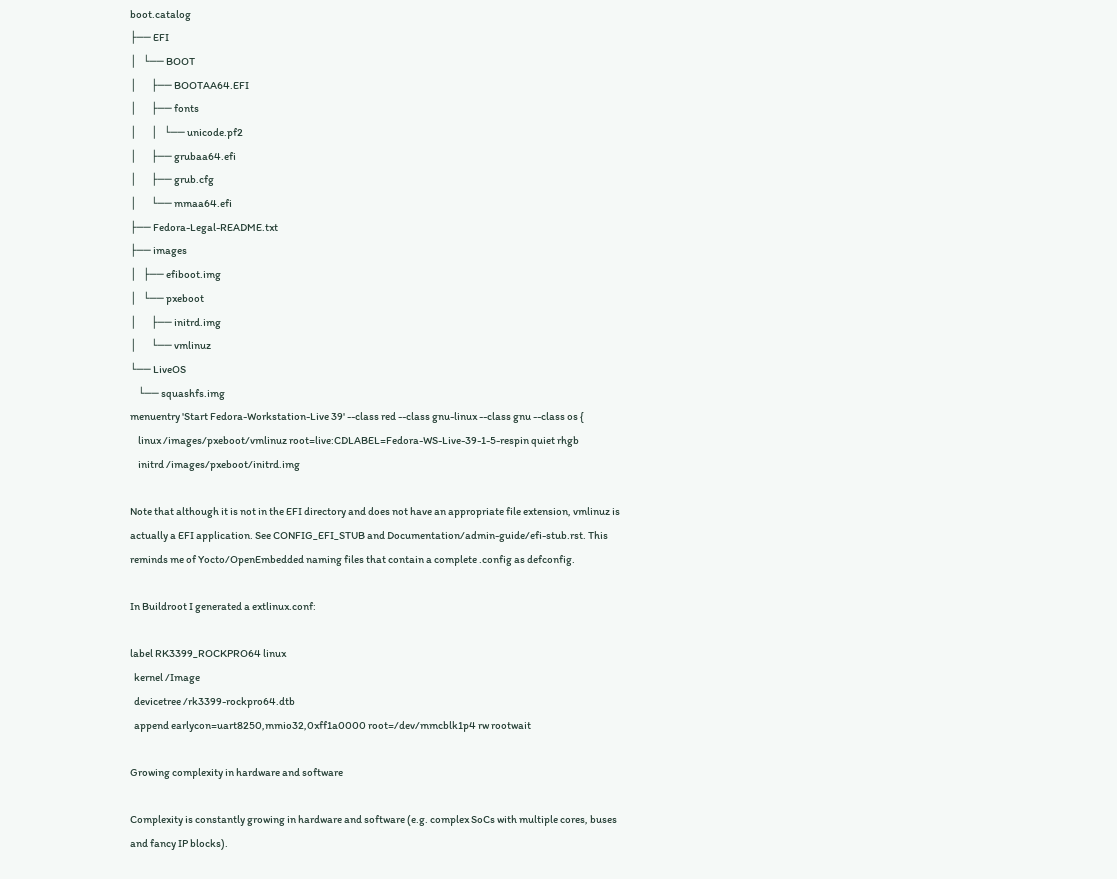boot.catalog
├── EFI
│   └── BOOT
│       ├── BOOTAA64.EFI
│       ├── fonts
│       │   └── unicode.pf2
│       ├── grubaa64.efi
│       ├── grub.cfg
│       └── mmaa64.efi
├── Fedora-Legal-README.txt
├── images
│   ├── efiboot.img
│   └── pxeboot
│       ├── initrd.img
│       └── vmlinuz
└── LiveOS
    └── squashfs.img
menuentry 'Start Fedora-Workstation-Live 39' --class red --class gnu-linux --class gnu --class os {
    linux /images/pxeboot/vmlinuz root=live:CDLABEL=Fedora-WS-Live-39-1-5-respin quiet rhgb
    initrd /images/pxeboot/initrd.img

Note that although it is not in the EFI directory and does not have an appropriate file extension, vmlinuz is actually a EFI application. See CONFIG_EFI_STUB and Documentation/admin-guide/efi-stub.rst. This reminds me of Yocto/OpenEmbedded naming files that contain a complete .config as defconfig.

In Buildroot I generated a extlinux.conf:

label RK3399_ROCKPRO64 linux
  kernel /Image
  devicetree /rk3399-rockpro64.dtb
  append earlycon=uart8250,mmio32,0xff1a0000 root=/dev/mmcblk1p4 rw rootwait

Growing complexity in hardware and software

Complexity is constantly growing in hardware and software (e.g. complex SoCs with multiple cores, buses and fancy IP blocks).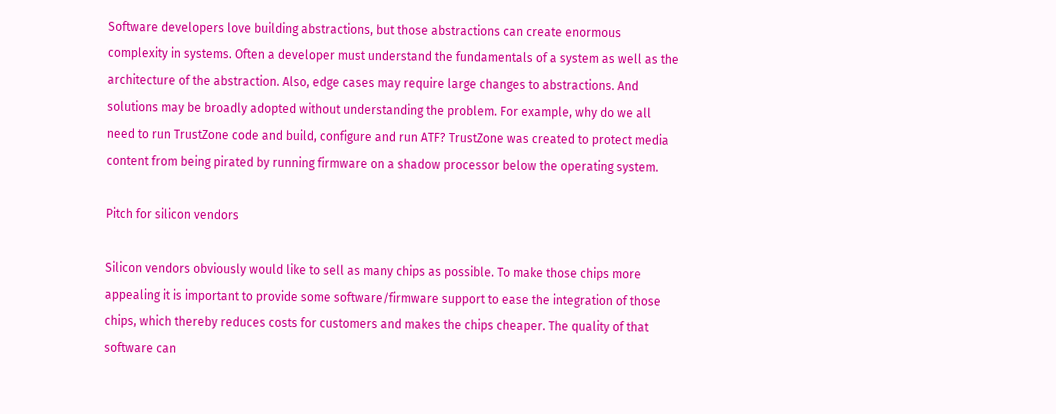Software developers love building abstractions, but those abstractions can create enormous complexity in systems. Often a developer must understand the fundamentals of a system as well as the architecture of the abstraction. Also, edge cases may require large changes to abstractions. And solutions may be broadly adopted without understanding the problem. For example, why do we all need to run TrustZone code and build, configure and run ATF? TrustZone was created to protect media content from being pirated by running firmware on a shadow processor below the operating system.

Pitch for silicon vendors

Silicon vendors obviously would like to sell as many chips as possible. To make those chips more appealing it is important to provide some software/firmware support to ease the integration of those chips, which thereby reduces costs for customers and makes the chips cheaper. The quality of that software can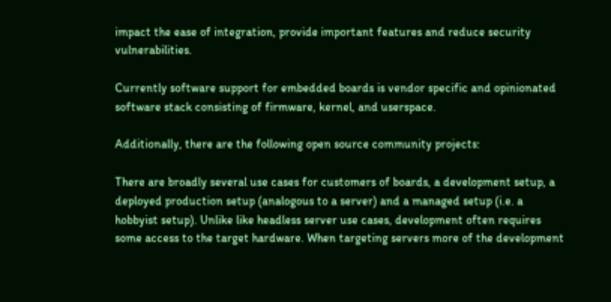impact the ease of integration, provide important features and reduce security vulnerabilities.

Currently software support for embedded boards is vendor specific and opinionated software stack consisting of firmware, kernel, and userspace.

Additionally, there are the following open source community projects:

There are broadly several use cases for customers of boards, a development setup, a deployed production setup (analogous to a server) and a managed setup (i.e. a hobbyist setup). Unlike like headless server use cases, development often requires some access to the target hardware. When targeting servers more of the development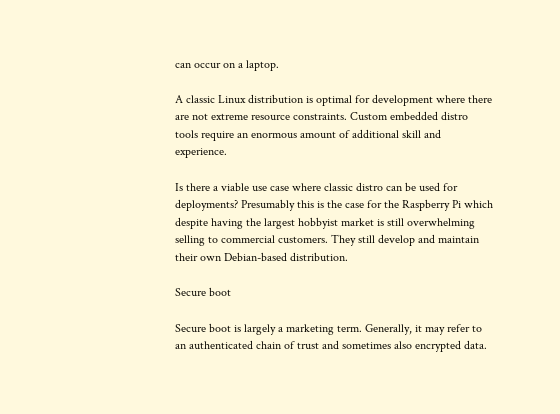can occur on a laptop.

A classic Linux distribution is optimal for development where there are not extreme resource constraints. Custom embedded distro tools require an enormous amount of additional skill and experience.

Is there a viable use case where classic distro can be used for deployments? Presumably this is the case for the Raspberry Pi which despite having the largest hobbyist market is still overwhelming selling to commercial customers. They still develop and maintain their own Debian-based distribution.

Secure boot

Secure boot is largely a marketing term. Generally, it may refer to an authenticated chain of trust and sometimes also encrypted data.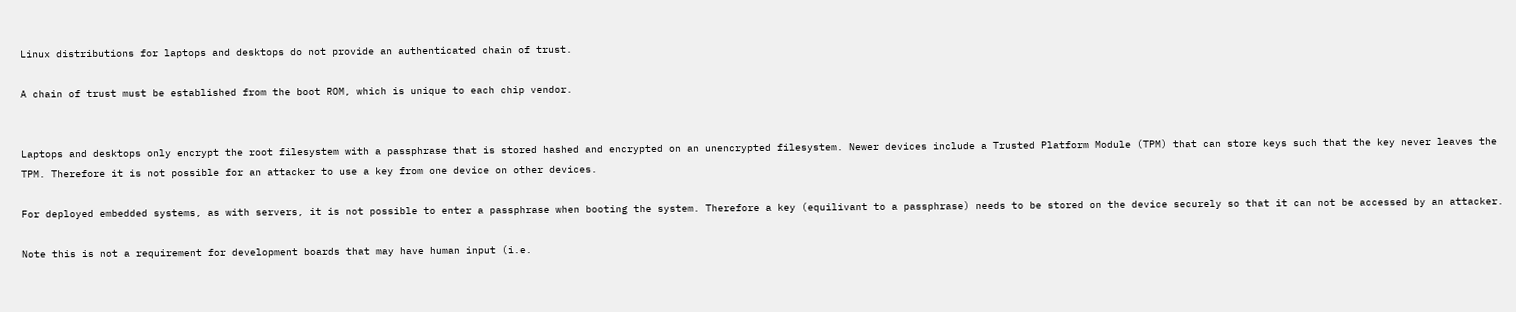Linux distributions for laptops and desktops do not provide an authenticated chain of trust.

A chain of trust must be established from the boot ROM, which is unique to each chip vendor.


Laptops and desktops only encrypt the root filesystem with a passphrase that is stored hashed and encrypted on an unencrypted filesystem. Newer devices include a Trusted Platform Module (TPM) that can store keys such that the key never leaves the TPM. Therefore it is not possible for an attacker to use a key from one device on other devices.

For deployed embedded systems, as with servers, it is not possible to enter a passphrase when booting the system. Therefore a key (equilivant to a passphrase) needs to be stored on the device securely so that it can not be accessed by an attacker.

Note this is not a requirement for development boards that may have human input (i.e.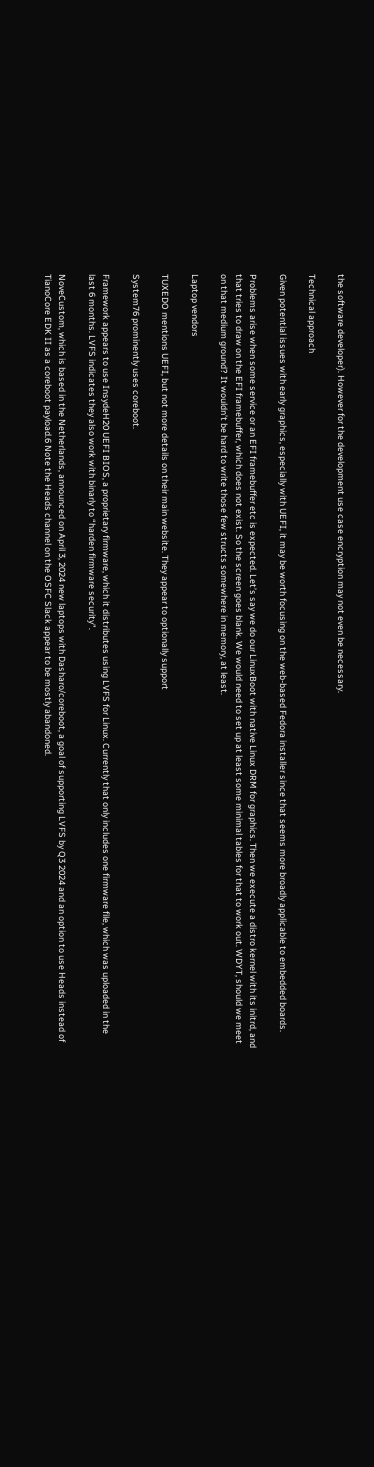the software developer). However for the development use case encryption may not even be necessary.

Technical approach

Given potential issues with early graphics, especially with UEFI, it may be worth focusing on the web-based Fedora installer since that seems more broadly applicable to embedded boards.

Problems arise when some service or an EFI framebuffer etc is expected. Let’s say we do our LinuxBoot with native Linux DRM for graphics. Then we execute a distro kernel with its initrd, and that tries to draw on the EFI framebuffer, which does not exist. So the screen goes blank. We would need to set up at least some minimal tables for that to work out. WDYT, should we meet on that medium ground? It wouldn’t be hard to write those few structs somewhere in memory, at least.

Laptop vendors

TUXEDO mentions UEFI, but not more details on their main website. They appear to optionally support

System76 prominently uses coreboot.

Framework appears to use InsydeH20 UEFI BIOS, a proprietary firmware, which it distributes using LVFS for Linux. Currently that only includes one firmware file, which was uploaded in the last 6 months. LVFS indicates they also work with binarly to “harden firmware security”.

NoveCustom, which is based in the Netherlands, announced on April 3, 2024 new laptops with Dasharo/coreboot, a goal of supporting LVFS by Q3 2024 and an option to use Heads instead of TianoCore EDK II as a coreboot payload.6 Note the Heads channel on the OSFC Slack appear to be mostly abandoned.